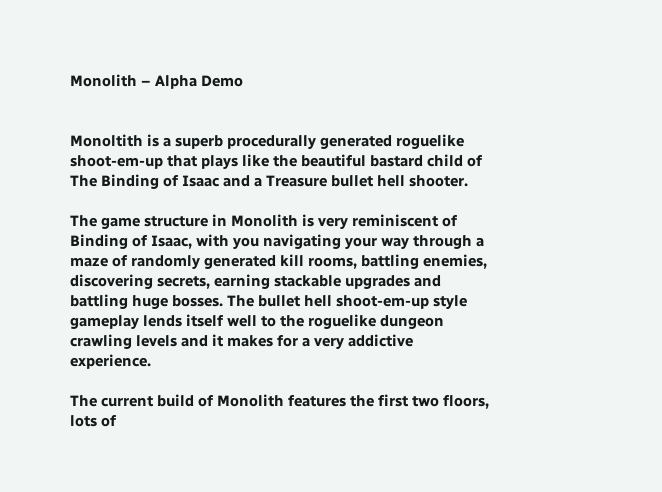Monolith – Alpha Demo


Monoltith is a superb procedurally generated roguelike shoot-em-up that plays like the beautiful bastard child of The Binding of Isaac and a Treasure bullet hell shooter.

The game structure in Monolith is very reminiscent of Binding of Isaac, with you navigating your way through a maze of randomly generated kill rooms, battling enemies, discovering secrets, earning stackable upgrades and battling huge bosses. The bullet hell shoot-em-up style gameplay lends itself well to the roguelike dungeon crawling levels and it makes for a very addictive experience.

The current build of Monolith features the first two floors, lots of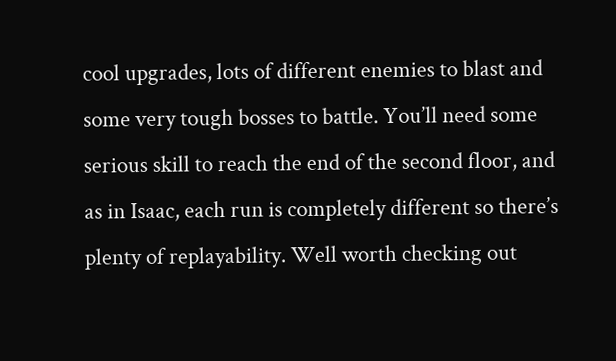cool upgrades, lots of different enemies to blast and some very tough bosses to battle. You’ll need some serious skill to reach the end of the second floor, and as in Isaac, each run is completely different so there’s plenty of replayability. Well worth checking out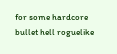for some hardcore bullet hell roguelike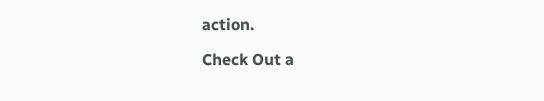action.

Check Out a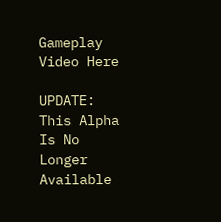Gameplay Video Here

UPDATE: This Alpha Is No Longer Available